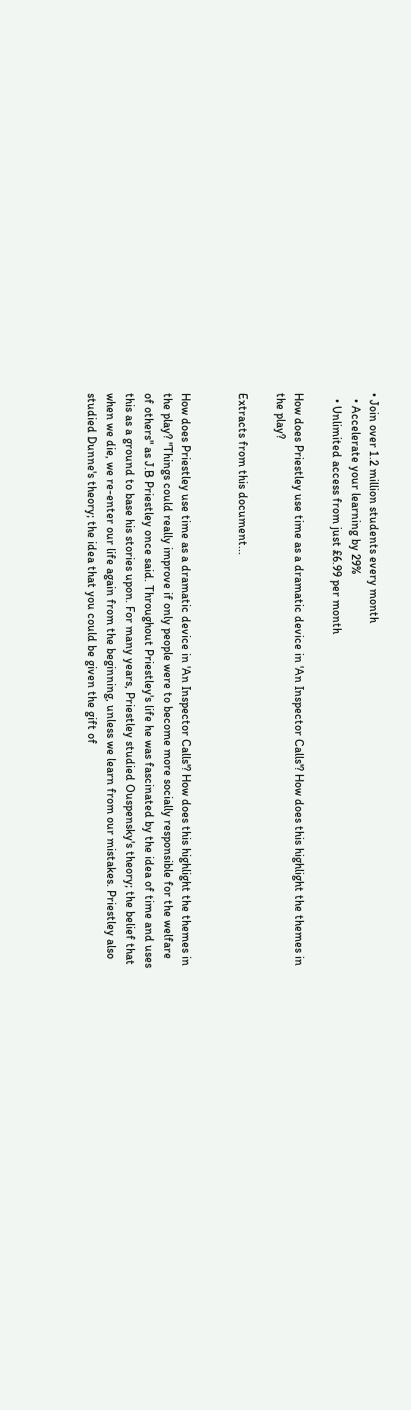• Join over 1.2 million students every month
  • Accelerate your learning by 29%
  • Unlimited access from just £6.99 per month

How does Priestley use time as a dramatic device in 'An Inspector Calls'? How does this highlight the themes in the play?

Extracts from this document...


How does Priestley use time as a dramatic device in 'An Inspector Calls'? How does this highlight the themes in the play? "Things could really improve if only people were to become more socially responsible for the welfare of others" as J.B Priestley once said. Throughout Priestley's life he was fascinated by the idea of time and uses this as a ground to base his stories upon. For many years, Priestley studied Ouspensky's theory; the belief that when we die, we re-enter our life again from the beginning, unless we learn from our mistakes. Priestley also studied Dunne's theory; the idea that you could be given the gift of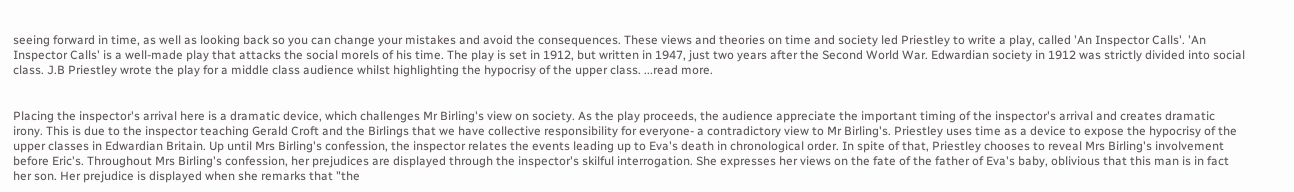seeing forward in time, as well as looking back so you can change your mistakes and avoid the consequences. These views and theories on time and society led Priestley to write a play, called 'An Inspector Calls'. 'An Inspector Calls' is a well-made play that attacks the social morels of his time. The play is set in 1912, but written in 1947, just two years after the Second World War. Edwardian society in 1912 was strictly divided into social class. J.B Priestley wrote the play for a middle class audience whilst highlighting the hypocrisy of the upper class. ...read more.


Placing the inspector's arrival here is a dramatic device, which challenges Mr Birling's view on society. As the play proceeds, the audience appreciate the important timing of the inspector's arrival and creates dramatic irony. This is due to the inspector teaching Gerald Croft and the Birlings that we have collective responsibility for everyone- a contradictory view to Mr Birling's. Priestley uses time as a device to expose the hypocrisy of the upper classes in Edwardian Britain. Up until Mrs Birling's confession, the inspector relates the events leading up to Eva's death in chronological order. In spite of that, Priestley chooses to reveal Mrs Birling's involvement before Eric's. Throughout Mrs Birling's confession, her prejudices are displayed through the inspector's skilful interrogation. She expresses her views on the fate of the father of Eva's baby, oblivious that this man is in fact her son. Her prejudice is displayed when she remarks that "the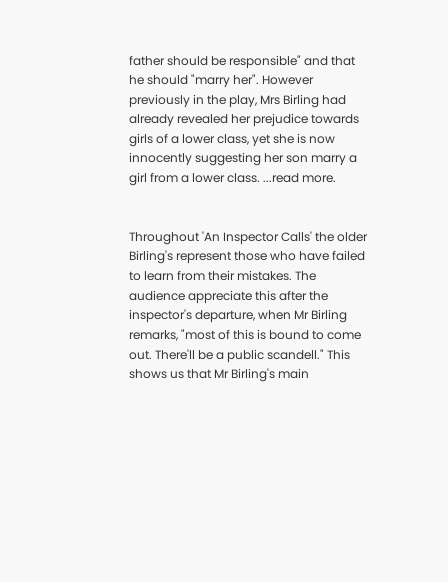father should be responsible" and that he should "marry her". However previously in the play, Mrs Birling had already revealed her prejudice towards girls of a lower class, yet she is now innocently suggesting her son marry a girl from a lower class. ...read more.


Throughout 'An Inspector Calls' the older Birling's represent those who have failed to learn from their mistakes. The audience appreciate this after the inspector's departure, when Mr Birling remarks, "most of this is bound to come out. There'll be a public scandell." This shows us that Mr Birling's main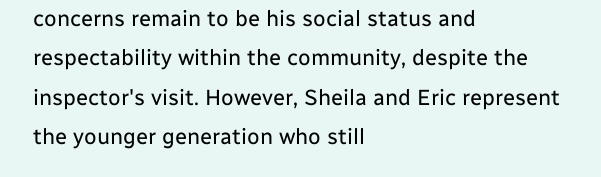concerns remain to be his social status and respectability within the community, despite the inspector's visit. However, Sheila and Eric represent the younger generation who still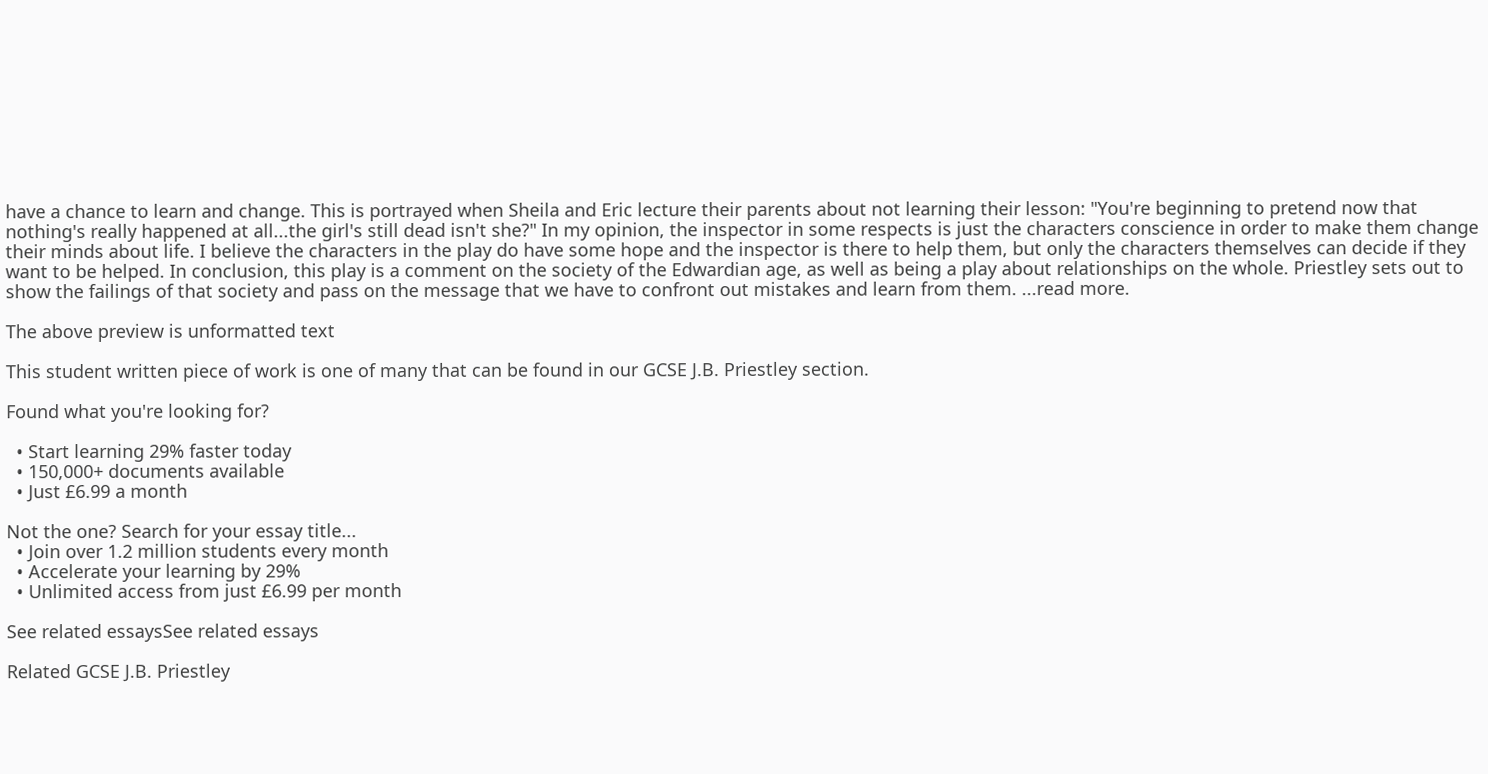have a chance to learn and change. This is portrayed when Sheila and Eric lecture their parents about not learning their lesson: "You're beginning to pretend now that nothing's really happened at all...the girl's still dead isn't she?" In my opinion, the inspector in some respects is just the characters conscience in order to make them change their minds about life. I believe the characters in the play do have some hope and the inspector is there to help them, but only the characters themselves can decide if they want to be helped. In conclusion, this play is a comment on the society of the Edwardian age, as well as being a play about relationships on the whole. Priestley sets out to show the failings of that society and pass on the message that we have to confront out mistakes and learn from them. ...read more.

The above preview is unformatted text

This student written piece of work is one of many that can be found in our GCSE J.B. Priestley section.

Found what you're looking for?

  • Start learning 29% faster today
  • 150,000+ documents available
  • Just £6.99 a month

Not the one? Search for your essay title...
  • Join over 1.2 million students every month
  • Accelerate your learning by 29%
  • Unlimited access from just £6.99 per month

See related essaysSee related essays

Related GCSE J.B. Priestley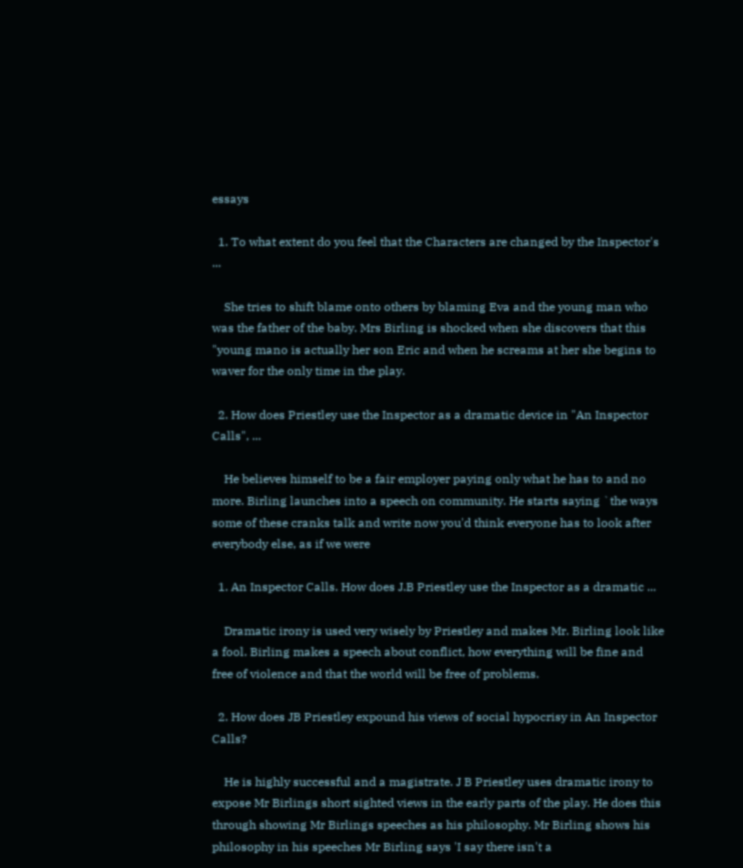essays

  1. To what extent do you feel that the Characters are changed by the Inspector's ...

    She tries to shift blame onto others by blaming Eva and the young man who was the father of the baby. Mrs Birling is shocked when she discovers that this "young mano is actually her son Eric and when he screams at her she begins to waver for the only time in the play.

  2. How does Priestley use the Inspector as a dramatic device in "An Inspector Calls", ...

    He believes himself to be a fair employer paying only what he has to and no more. Birling launches into a speech on community. He starts saying `the ways some of these cranks talk and write now you'd think everyone has to look after everybody else, as if we were

  1. An Inspector Calls. How does J.B Priestley use the Inspector as a dramatic ...

    Dramatic irony is used very wisely by Priestley and makes Mr. Birling look like a fool. Birling makes a speech about conflict, how everything will be fine and free of violence and that the world will be free of problems.

  2. How does JB Priestley expound his views of social hypocrisy in An Inspector Calls?

    He is highly successful and a magistrate. J B Priestley uses dramatic irony to expose Mr Birlings short sighted views in the early parts of the play. He does this through showing Mr Birlings speeches as his philosophy. Mr Birling shows his philosophy in his speeches Mr Birling says 'I say there isn't a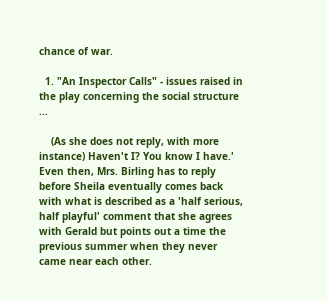chance of war.

  1. "An Inspector Calls" - issues raised in the play concerning the social structure ...

    (As she does not reply, with more instance) Haven't I? You know I have.' Even then, Mrs. Birling has to reply before Sheila eventually comes back with what is described as a 'half serious, half playful' comment that she agrees with Gerald but points out a time the previous summer when they never came near each other.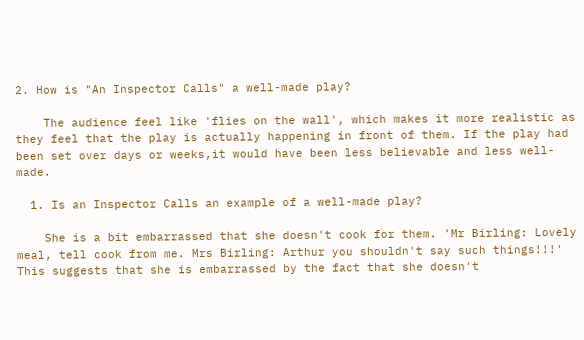2. How is "An Inspector Calls" a well-made play?

    The audience feel like 'flies on the wall', which makes it more realistic as they feel that the play is actually happening in front of them. If the play had been set over days or weeks,it would have been less believable and less well-made.

  1. Is an Inspector Calls an example of a well-made play?

    She is a bit embarrassed that she doesn't cook for them. 'Mr Birling: Lovely meal, tell cook from me. Mrs Birling: Arthur you shouldn't say such things!!!' This suggests that she is embarrassed by the fact that she doesn't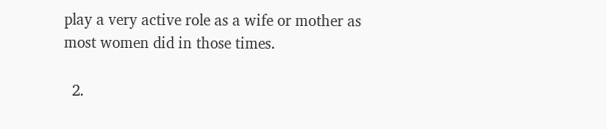play a very active role as a wife or mother as most women did in those times.

  2.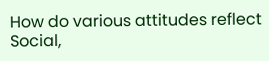How do various attitudes reflect Social,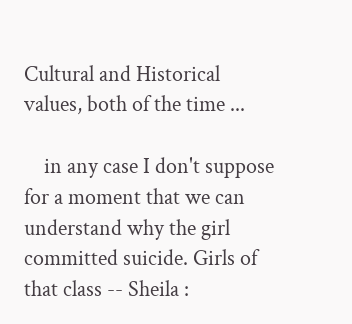Cultural and Historical values, both of the time ...

    in any case I don't suppose for a moment that we can understand why the girl committed suicide. Girls of that class -- Sheila :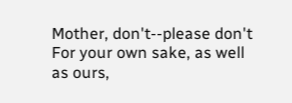Mother, don't--please don't For your own sake, as well as ours,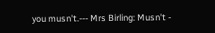you musn't.--- Mrs Birling: Musn't -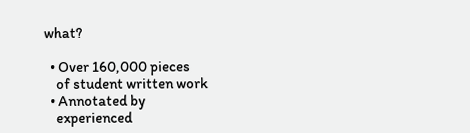what?

  • Over 160,000 pieces
    of student written work
  • Annotated by
    experienced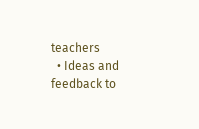teachers
  • Ideas and feedback to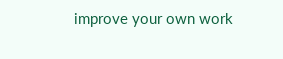improve your own work